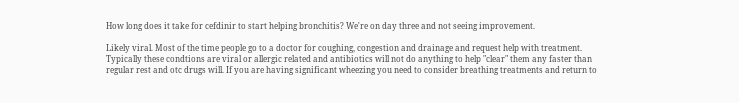How long does it take for cefdinir to start helping bronchitis? We're on day three and not seeing improvement.

Likely viral. Most of the time people go to a doctor for coughing, congestion and drainage and request help with treatment. Typically these condtions are viral or allergic related and antibiotics will not do anything to help "clear" them any faster than regular rest and otc drugs will. If you are having significant wheezing you need to consider breathing treatments and return to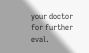your doctor for further eval.